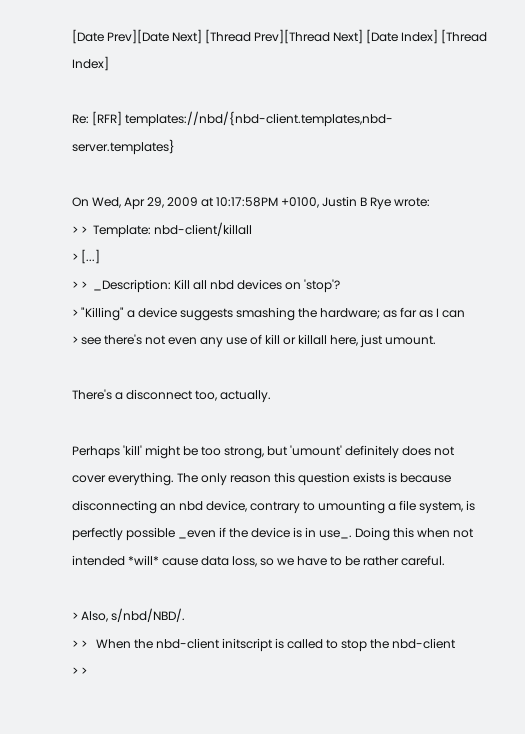[Date Prev][Date Next] [Thread Prev][Thread Next] [Date Index] [Thread Index]

Re: [RFR] templates://nbd/{nbd-client.templates,nbd-server.templates}

On Wed, Apr 29, 2009 at 10:17:58PM +0100, Justin B Rye wrote:
> >  Template: nbd-client/killall
> [...]
> >  _Description: Kill all nbd devices on 'stop'?
> "Killing" a device suggests smashing the hardware; as far as I can
> see there's not even any use of kill or killall here, just umount.

There's a disconnect too, actually.

Perhaps 'kill' might be too strong, but 'umount' definitely does not
cover everything. The only reason this question exists is because
disconnecting an nbd device, contrary to umounting a file system, is
perfectly possible _even if the device is in use_. Doing this when not
intended *will* cause data loss, so we have to be rather careful.

> Also, s/nbd/NBD/.
> >   When the nbd-client initscript is called to stop the nbd-client
> >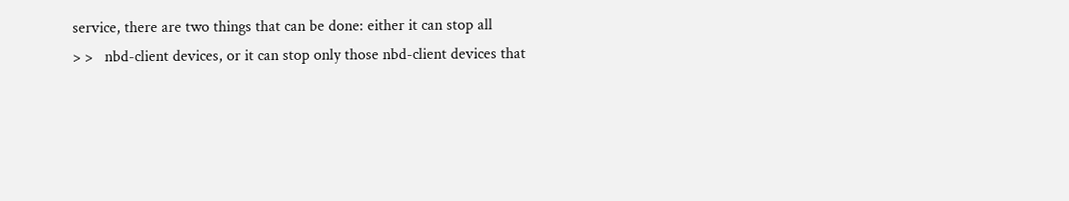service, there are two things that can be done: either it can stop all
> >   nbd-client devices, or it can stop only those nbd-client devices that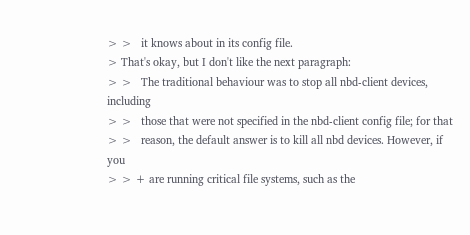> >   it knows about in its config file.
> That's okay, but I don't like the next paragraph:
> >   The traditional behaviour was to stop all nbd-client devices, including
> >   those that were not specified in the nbd-client config file; for that
> >   reason, the default answer is to kill all nbd devices. However, if you
> > + are running critical file systems, such as the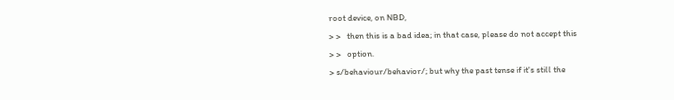root device, on NBD,
> >   then this is a bad idea; in that case, please do not accept this
> >   option.
> s/behaviour/behavior/; but why the past tense if it's still the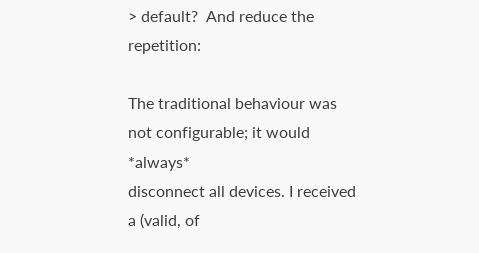> default?  And reduce the repetition:

The traditional behaviour was not configurable; it would *always*
disconnect all devices. I received a (valid, of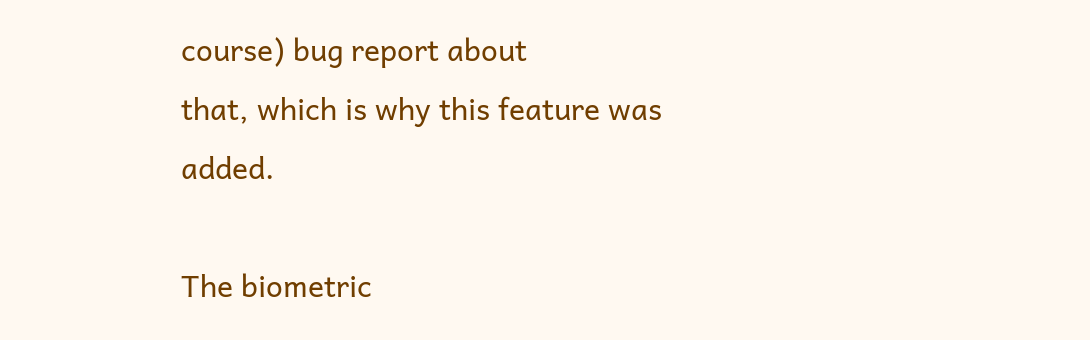course) bug report about
that, which is why this feature was added.

The biometric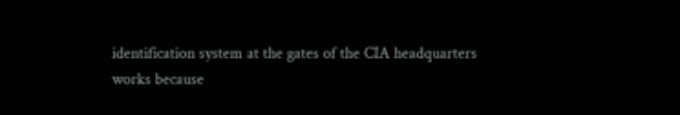identification system at the gates of the CIA headquarters
works because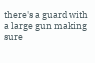there's a guard with a large gun making sure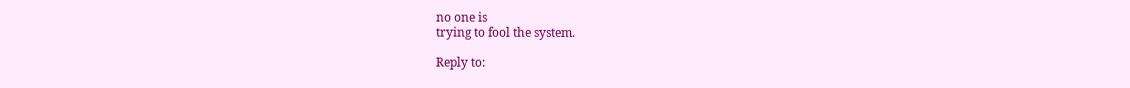no one is
trying to fool the system.

Reply to: